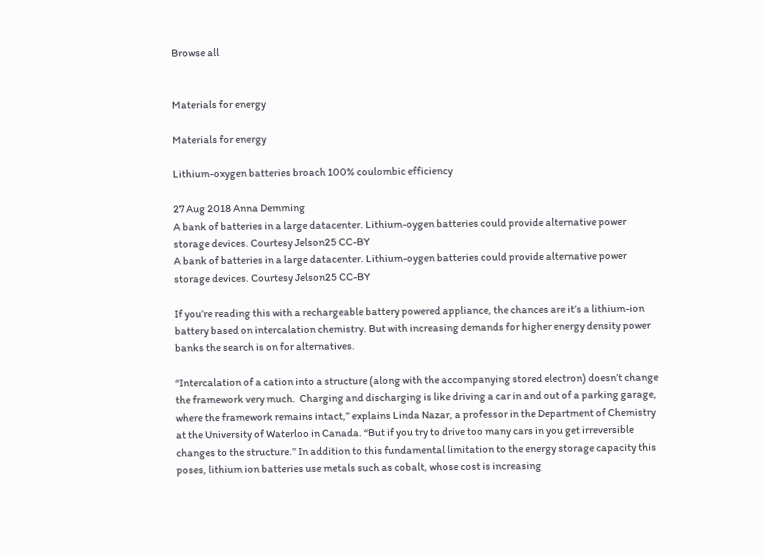Browse all


Materials for energy

Materials for energy

Lithium-oxygen batteries broach 100% coulombic efficiency

27 Aug 2018 Anna Demming
A bank of batteries in a large datacenter. Lithium-oygen batteries could provide alternative power storage devices. Courtesy Jelson25 CC-BY
A bank of batteries in a large datacenter. Lithium-oygen batteries could provide alternative power storage devices. Courtesy Jelson25 CC-BY

If you’re reading this with a rechargeable battery powered appliance, the chances are it’s a lithium-ion battery based on intercalation chemistry. But with increasing demands for higher energy density power banks the search is on for alternatives.

“Intercalation of a cation into a structure (along with the accompanying stored electron) doesn’t change the framework very much.  Charging and discharging is like driving a car in and out of a parking garage, where the framework remains intact,” explains Linda Nazar, a professor in the Department of Chemistry at the University of Waterloo in Canada. “But if you try to drive too many cars in you get irreversible changes to the structure.” In addition to this fundamental limitation to the energy storage capacity this poses, lithium ion batteries use metals such as cobalt, whose cost is increasing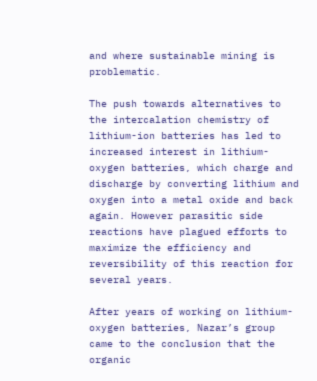and where sustainable mining is problematic.

The push towards alternatives to the intercalation chemistry of lithium-ion batteries has led to increased interest in lithium-oxygen batteries, which charge and discharge by converting lithium and oxygen into a metal oxide and back again. However parasitic side reactions have plagued efforts to maximize the efficiency and reversibility of this reaction for several years.

After years of working on lithium-oxygen batteries, Nazar’s group came to the conclusion that the organic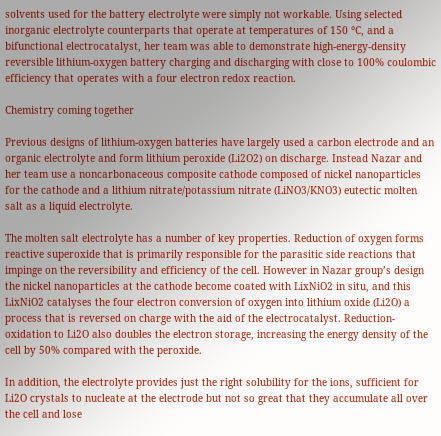solvents used for the battery electrolyte were simply not workable. Using selected inorganic electrolyte counterparts that operate at temperatures of 150 °C, and a bifunctional electrocatalyst, her team was able to demonstrate high-energy-density reversible lithium-oxygen battery charging and discharging with close to 100% coulombic efficiency that operates with a four electron redox reaction.

Chemistry coming together

Previous designs of lithium-oxygen batteries have largely used a carbon electrode and an organic electrolyte and form lithium peroxide (Li2O2) on discharge. Instead Nazar and her team use a noncarbonaceous composite cathode composed of nickel nanoparticles for the cathode and a lithium nitrate/potassium nitrate (LiNO3/KNO3) eutectic molten salt as a liquid electrolyte.

The molten salt electrolyte has a number of key properties. Reduction of oxygen forms reactive superoxide that is primarily responsible for the parasitic side reactions that impinge on the reversibility and efficiency of the cell. However in Nazar group’s design the nickel nanoparticles at the cathode become coated with LixNiO2 in situ, and this LixNiO2 catalyses the four electron conversion of oxygen into lithium oxide (Li2O) a process that is reversed on charge with the aid of the electrocatalyst. Reduction-oxidation to Li2O also doubles the electron storage, increasing the energy density of the cell by 50% compared with the peroxide.

In addition, the electrolyte provides just the right solubility for the ions, sufficient for Li2O crystals to nucleate at the electrode but not so great that they accumulate all over the cell and lose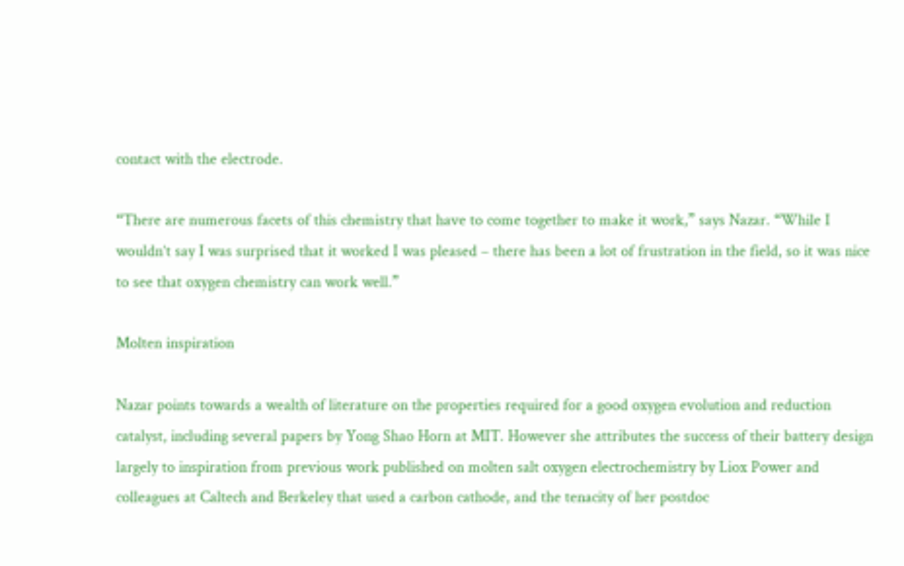contact with the electrode.

“There are numerous facets of this chemistry that have to come together to make it work,” says Nazar. “While I wouldn’t say I was surprised that it worked I was pleased – there has been a lot of frustration in the field, so it was nice to see that oxygen chemistry can work well.”

Molten inspiration

Nazar points towards a wealth of literature on the properties required for a good oxygen evolution and reduction catalyst, including several papers by Yong Shao Horn at MIT. However she attributes the success of their battery design largely to inspiration from previous work published on molten salt oxygen electrochemistry by Liox Power and colleagues at Caltech and Berkeley that used a carbon cathode, and the tenacity of her postdoc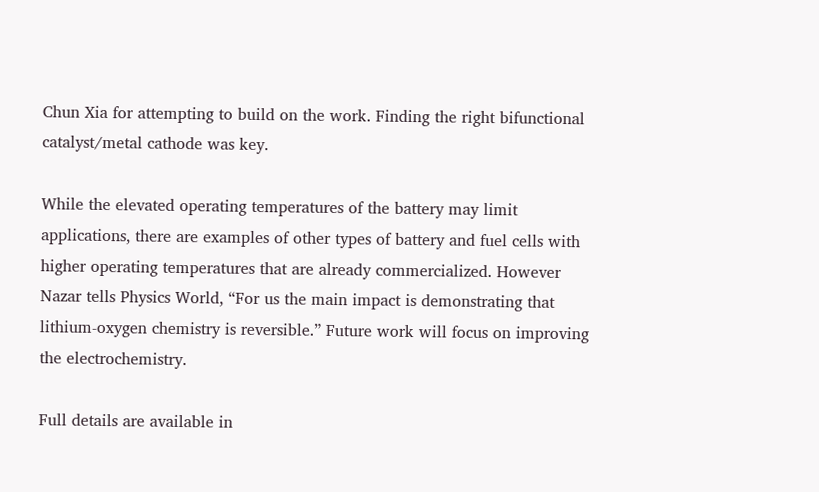Chun Xia for attempting to build on the work. Finding the right bifunctional catalyst/metal cathode was key.

While the elevated operating temperatures of the battery may limit applications, there are examples of other types of battery and fuel cells with higher operating temperatures that are already commercialized. However Nazar tells Physics World, “For us the main impact is demonstrating that lithium-oxygen chemistry is reversible.” Future work will focus on improving the electrochemistry.

Full details are available in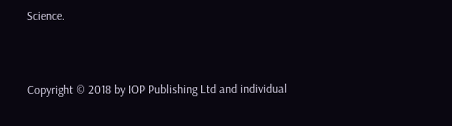Science.


Copyright © 2018 by IOP Publishing Ltd and individual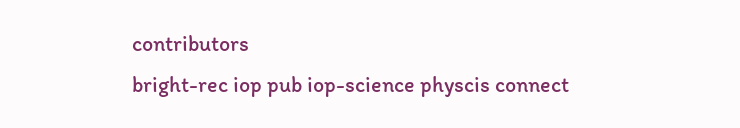contributors
bright-rec iop pub iop-science physcis connect